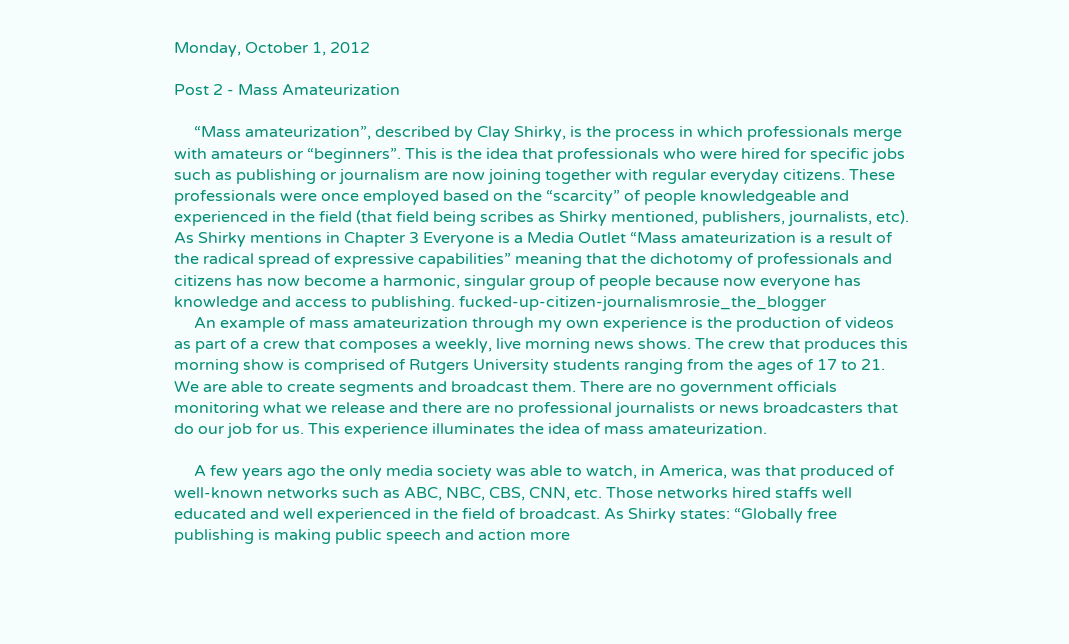Monday, October 1, 2012

Post 2 - Mass Amateurization

     “Mass amateurization”, described by Clay Shirky, is the process in which professionals merge with amateurs or “beginners”. This is the idea that professionals who were hired for specific jobs such as publishing or journalism are now joining together with regular everyday citizens. These professionals were once employed based on the “scarcity” of people knowledgeable and experienced in the field (that field being scribes as Shirky mentioned, publishers, journalists, etc). As Shirky mentions in Chapter 3 Everyone is a Media Outlet “Mass amateurization is a result of the radical spread of expressive capabilities” meaning that the dichotomy of professionals and citizens has now become a harmonic, singular group of people because now everyone has knowledge and access to publishing. fucked-up-citizen-journalismrosie_the_blogger
     An example of mass amateurization through my own experience is the production of videos as part of a crew that composes a weekly, live morning news shows. The crew that produces this morning show is comprised of Rutgers University students ranging from the ages of 17 to 21. We are able to create segments and broadcast them. There are no government officials monitoring what we release and there are no professional journalists or news broadcasters that do our job for us. This experience illuminates the idea of mass amateurization.

     A few years ago the only media society was able to watch, in America, was that produced of well-known networks such as ABC, NBC, CBS, CNN, etc. Those networks hired staffs well educated and well experienced in the field of broadcast. As Shirky states: “Globally free publishing is making public speech and action more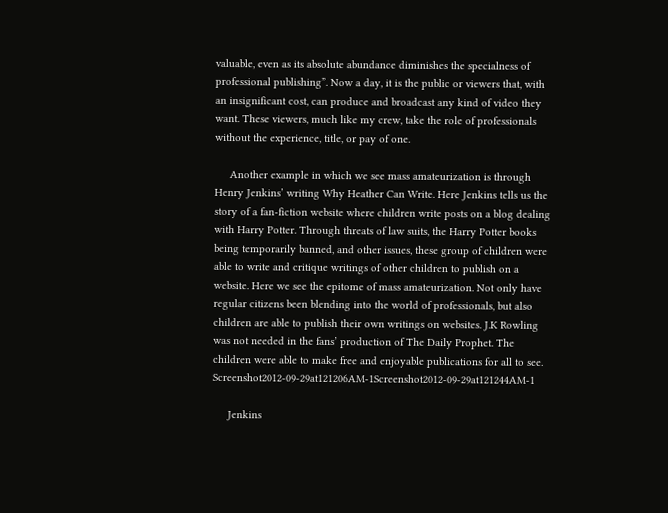valuable, even as its absolute abundance diminishes the specialness of professional publishing”. Now a day, it is the public or viewers that, with an insignificant cost, can produce and broadcast any kind of video they want. These viewers, much like my crew, take the role of professionals without the experience, title, or pay of one.

     Another example in which we see mass amateurization is through Henry Jenkins’ writing Why Heather Can Write. Here Jenkins tells us the story of a fan-fiction website where children write posts on a blog dealing with Harry Potter. Through threats of law suits, the Harry Potter books being temporarily banned, and other issues, these group of children were able to write and critique writings of other children to publish on a website. Here we see the epitome of mass amateurization. Not only have regular citizens been blending into the world of professionals, but also children are able to publish their own writings on websites. J.K Rowling was not needed in the fans’ production of The Daily Prophet. The children were able to make free and enjoyable publications for all to see. Screenshot2012-09-29at121206AM-1Screenshot2012-09-29at121244AM-1

     Jenkins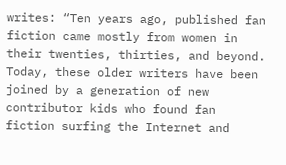writes: “Ten years ago, published fan fiction came mostly from women in their twenties, thirties, and beyond. Today, these older writers have been joined by a generation of new contributor kids who found fan fiction surfing the Internet and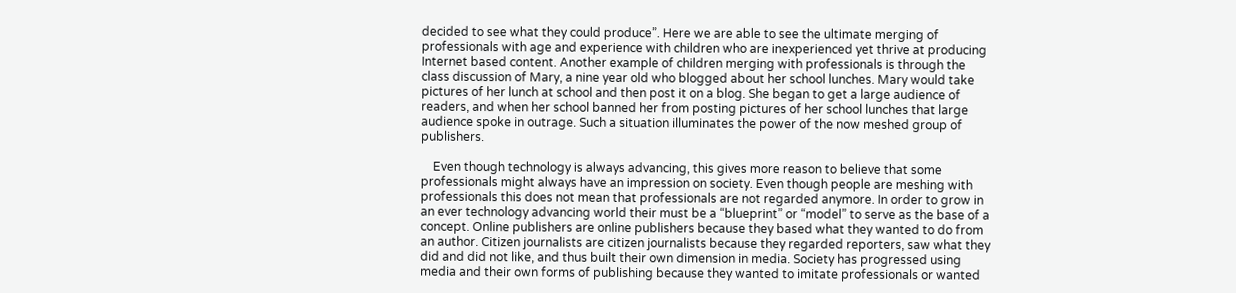decided to see what they could produce”. Here we are able to see the ultimate merging of professionals with age and experience with children who are inexperienced yet thrive at producing Internet based content. Another example of children merging with professionals is through the class discussion of Mary, a nine year old who blogged about her school lunches. Mary would take pictures of her lunch at school and then post it on a blog. She began to get a large audience of readers, and when her school banned her from posting pictures of her school lunches that large audience spoke in outrage. Such a situation illuminates the power of the now meshed group of publishers.

    Even though technology is always advancing, this gives more reason to believe that some professionals might always have an impression on society. Even though people are meshing with professionals this does not mean that professionals are not regarded anymore. In order to grow in an ever technology advancing world their must be a “blueprint” or “model” to serve as the base of a concept. Online publishers are online publishers because they based what they wanted to do from an author. Citizen journalists are citizen journalists because they regarded reporters, saw what they did and did not like, and thus built their own dimension in media. Society has progressed using media and their own forms of publishing because they wanted to imitate professionals or wanted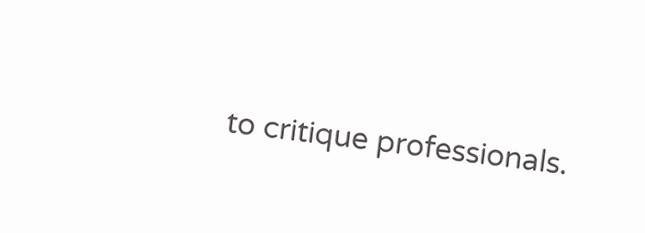to critique professionals.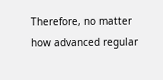Therefore, no matter how advanced regular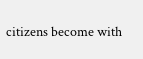citizens become with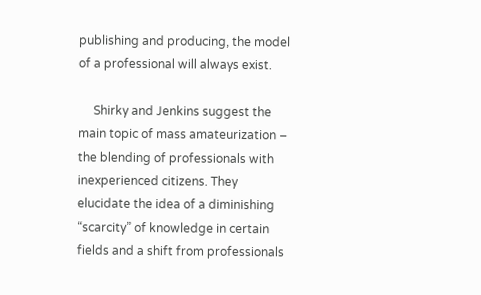publishing and producing, the model of a professional will always exist.

     Shirky and Jenkins suggest the main topic of mass amateurization – the blending of professionals with inexperienced citizens. They elucidate the idea of a diminishing “scarcity” of knowledge in certain fields and a shift from professionals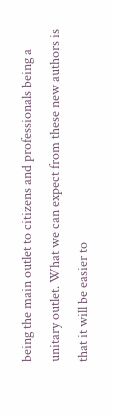being the main outlet to citizens and professionals being a unitary outlet. What we can expect from these new authors is that it will be easier to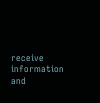receive information and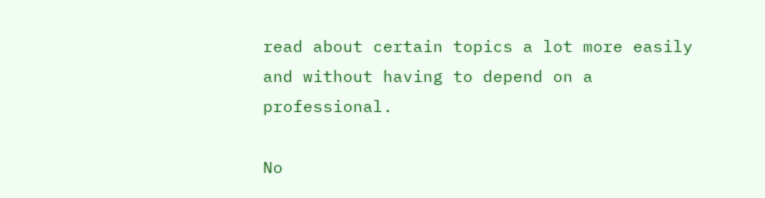read about certain topics a lot more easily and without having to depend on a professional.

No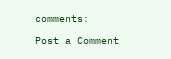comments:

Post a Comment